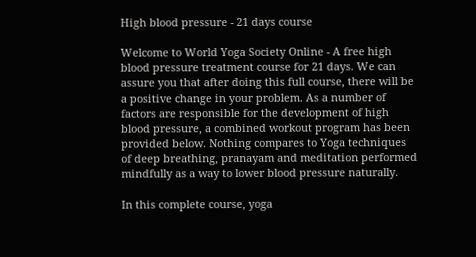High blood pressure - 21 days course

Welcome to World Yoga Society Online - A free high blood pressure treatment course for 21 days. We can assure you that after doing this full course, there will be a positive change in your problem. As a number of factors are responsible for the development of high blood pressure, a combined workout program has been provided below. Nothing compares to Yoga techniques of deep breathing, pranayam and meditation performed mindfully as a way to lower blood pressure naturally.

In this complete course, yoga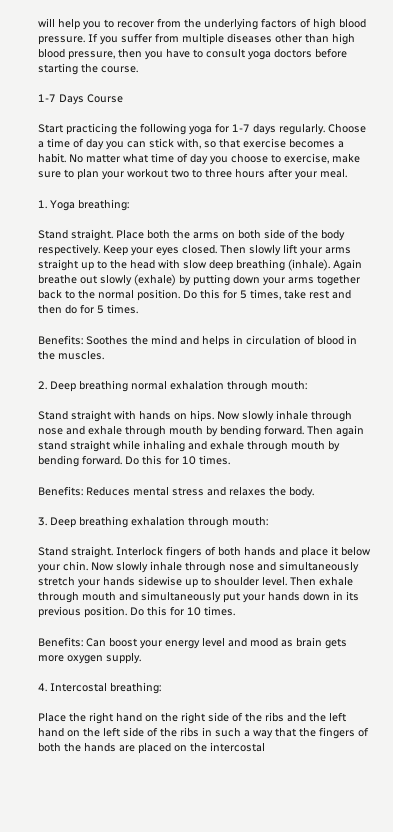will help you to recover from the underlying factors of high blood pressure. If you suffer from multiple diseases other than high blood pressure, then you have to consult yoga doctors before starting the course.

1-7 Days Course

Start practicing the following yoga for 1-7 days regularly. Choose a time of day you can stick with, so that exercise becomes a habit. No matter what time of day you choose to exercise, make sure to plan your workout two to three hours after your meal.

1. Yoga breathing:

Stand straight. Place both the arms on both side of the body respectively. Keep your eyes closed. Then slowly lift your arms straight up to the head with slow deep breathing (inhale). Again breathe out slowly (exhale) by putting down your arms together back to the normal position. Do this for 5 times, take rest and then do for 5 times.

Benefits: Soothes the mind and helps in circulation of blood in the muscles.

2. Deep breathing normal exhalation through mouth:

Stand straight with hands on hips. Now slowly inhale through nose and exhale through mouth by bending forward. Then again stand straight while inhaling and exhale through mouth by bending forward. Do this for 10 times.

Benefits: Reduces mental stress and relaxes the body.

3. Deep breathing exhalation through mouth:

Stand straight. Interlock fingers of both hands and place it below your chin. Now slowly inhale through nose and simultaneously stretch your hands sidewise up to shoulder level. Then exhale through mouth and simultaneously put your hands down in its previous position. Do this for 10 times.

Benefits: Can boost your energy level and mood as brain gets more oxygen supply.

4. Intercostal breathing:

Place the right hand on the right side of the ribs and the left hand on the left side of the ribs in such a way that the fingers of both the hands are placed on the intercostal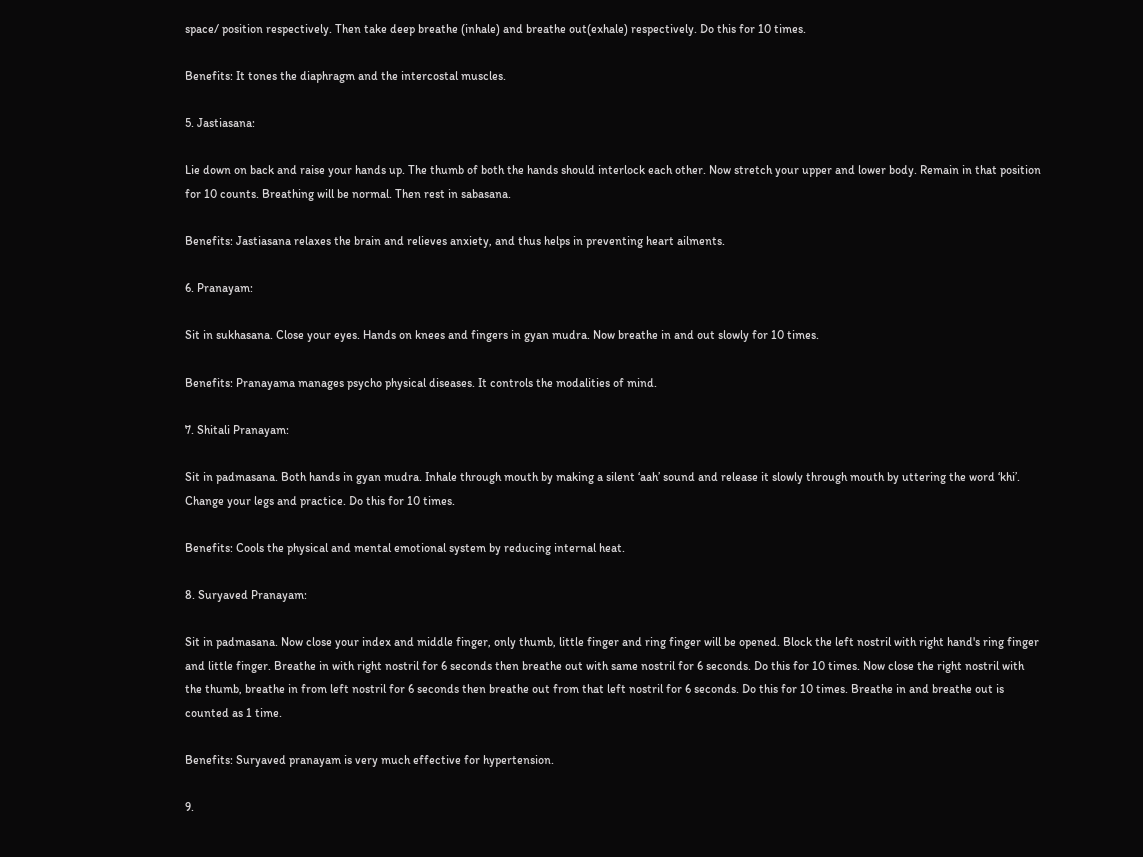space/ position respectively. Then take deep breathe (inhale) and breathe out(exhale) respectively. Do this for 10 times.

Benefits: It tones the diaphragm and the intercostal muscles.

5. Jastiasana:

Lie down on back and raise your hands up. The thumb of both the hands should interlock each other. Now stretch your upper and lower body. Remain in that position for 10 counts. Breathing will be normal. Then rest in sabasana.

Benefits: Jastiasana relaxes the brain and relieves anxiety, and thus helps in preventing heart ailments.

6. Pranayam:

Sit in sukhasana. Close your eyes. Hands on knees and fingers in gyan mudra. Now breathe in and out slowly for 10 times.

Benefits: Pranayama manages psycho physical diseases. It controls the modalities of mind.

7. Shitali Pranayam:

Sit in padmasana. Both hands in gyan mudra. Inhale through mouth by making a silent ‘aah’ sound and release it slowly through mouth by uttering the word ‘khi’. Change your legs and practice. Do this for 10 times.

Benefits: Cools the physical and mental emotional system by reducing internal heat.

8. Suryaved Pranayam:

Sit in padmasana. Now close your index and middle finger, only thumb, little finger and ring finger will be opened. Block the left nostril with right hand's ring finger and little finger. Breathe in with right nostril for 6 seconds then breathe out with same nostril for 6 seconds. Do this for 10 times. Now close the right nostril with the thumb, breathe in from left nostril for 6 seconds then breathe out from that left nostril for 6 seconds. Do this for 10 times. Breathe in and breathe out is counted as 1 time.

Benefits: Suryaved pranayam is very much effective for hypertension.

9.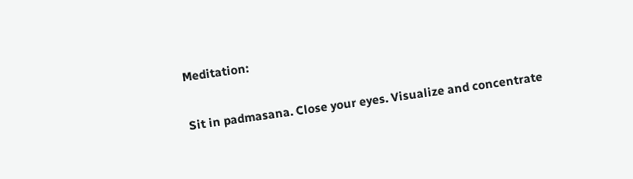Meditation:

Sit in padmasana. Close your eyes. Visualize and concentrate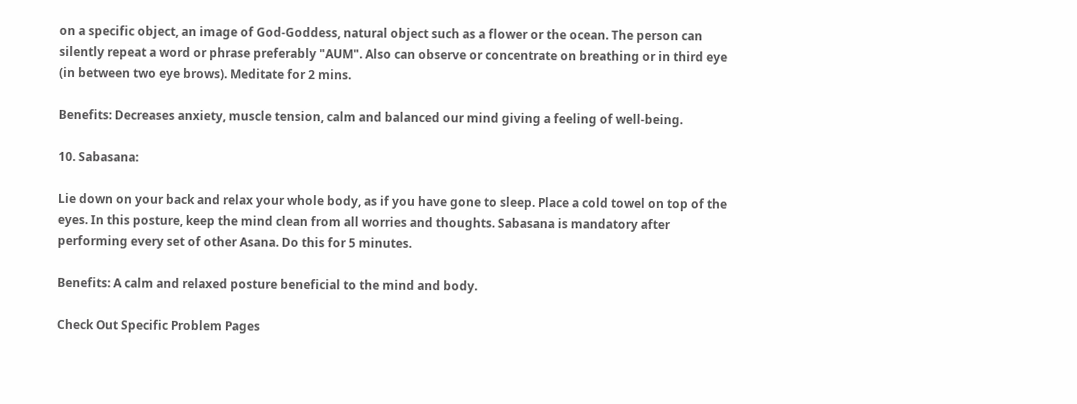on a specific object, an image of God-Goddess, natural object such as a flower or the ocean. The person can silently repeat a word or phrase preferably "AUM". Also can observe or concentrate on breathing or in third eye (in between two eye brows). Meditate for 2 mins.

Benefits: Decreases anxiety, muscle tension, calm and balanced our mind giving a feeling of well-being.

10. Sabasana:

Lie down on your back and relax your whole body, as if you have gone to sleep. Place a cold towel on top of the eyes. In this posture, keep the mind clean from all worries and thoughts. Sabasana is mandatory after performing every set of other Asana. Do this for 5 minutes.

Benefits: A calm and relaxed posture beneficial to the mind and body.

Check Out Specific Problem Pages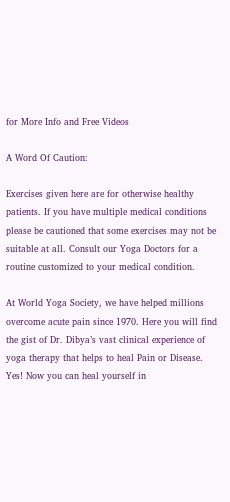for More Info and Free Videos

A Word Of Caution:

Exercises given here are for otherwise healthy patients. If you have multiple medical conditions please be cautioned that some exercises may not be suitable at all. Consult our Yoga Doctors for a routine customized to your medical condition.

At World Yoga Society, we have helped millions overcome acute pain since 1970. Here you will find the gist of Dr. Dibya’s vast clinical experience of yoga therapy that helps to heal Pain or Disease. Yes! Now you can heal yourself in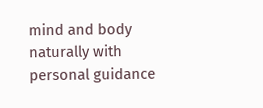mind and body naturally with personal guidance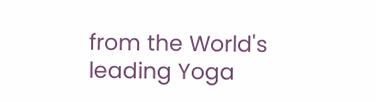from the World's leading Yoga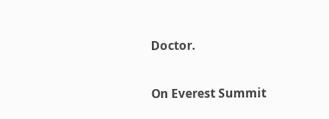Doctor.

On Everest Summit